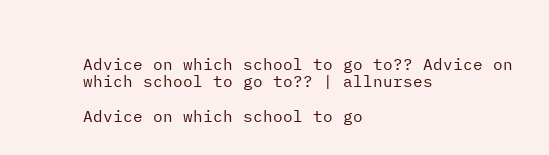Advice on which school to go to?? Advice on which school to go to?? | allnurses

Advice on which school to go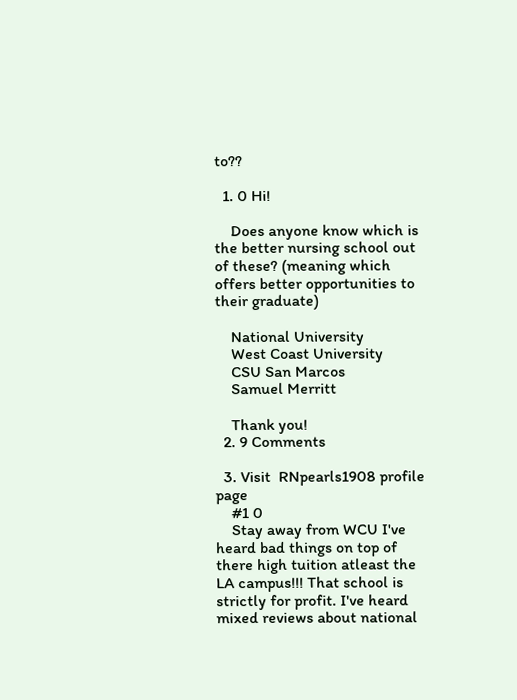to??

  1. 0 Hi!

    Does anyone know which is the better nursing school out of these? (meaning which offers better opportunities to their graduate)

    National University
    West Coast University
    CSU San Marcos
    Samuel Merritt

    Thank you!
  2. 9 Comments

  3. Visit  RNpearls1908 profile page
    #1 0
    Stay away from WCU I've heard bad things on top of there high tuition atleast the LA campus!!! That school is strictly for profit. I've heard mixed reviews about national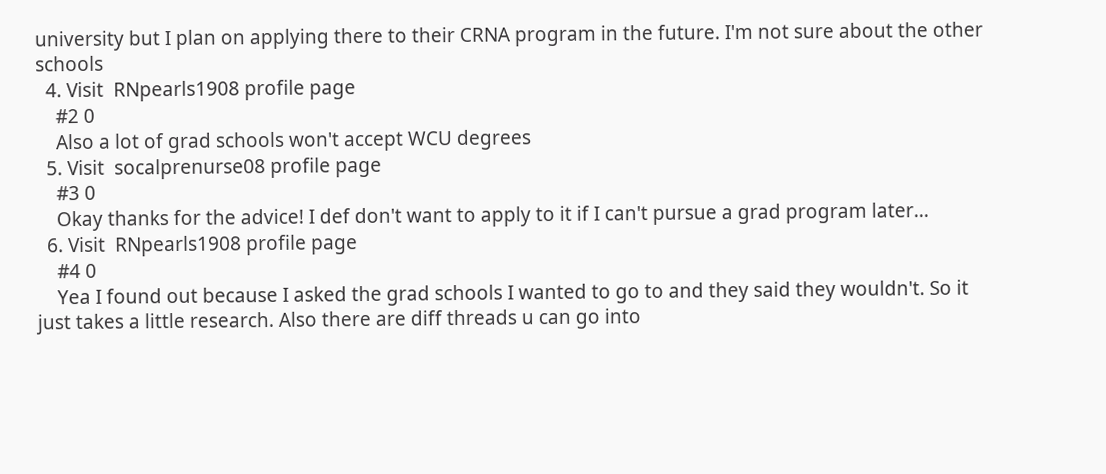university but I plan on applying there to their CRNA program in the future. I'm not sure about the other schools
  4. Visit  RNpearls1908 profile page
    #2 0
    Also a lot of grad schools won't accept WCU degrees
  5. Visit  socalprenurse08 profile page
    #3 0
    Okay thanks for the advice! I def don't want to apply to it if I can't pursue a grad program later...
  6. Visit  RNpearls1908 profile page
    #4 0
    Yea I found out because I asked the grad schools I wanted to go to and they said they wouldn't. So it just takes a little research. Also there are diff threads u can go into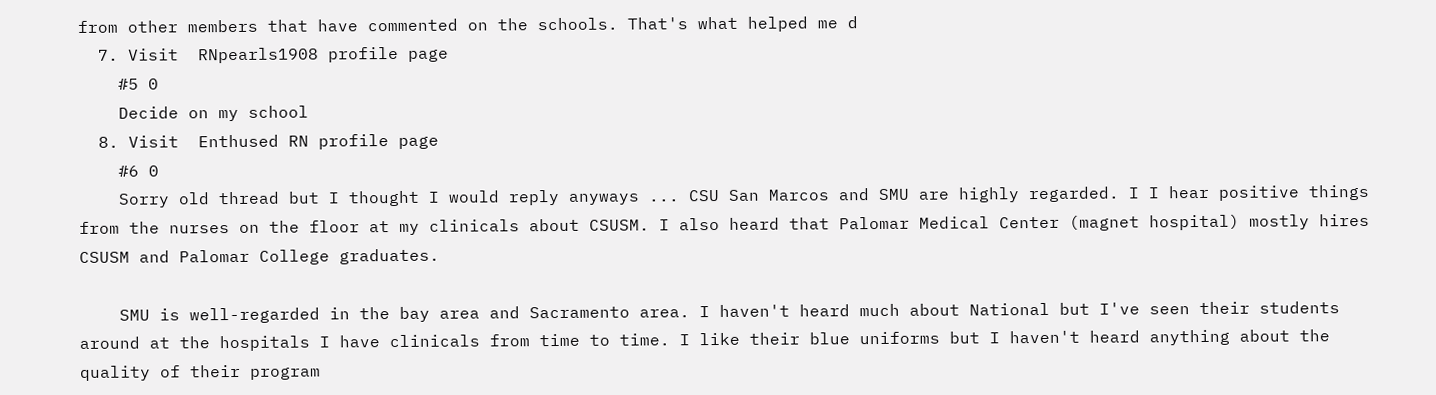from other members that have commented on the schools. That's what helped me d
  7. Visit  RNpearls1908 profile page
    #5 0
    Decide on my school
  8. Visit  Enthused RN profile page
    #6 0
    Sorry old thread but I thought I would reply anyways ... CSU San Marcos and SMU are highly regarded. I I hear positive things from the nurses on the floor at my clinicals about CSUSM. I also heard that Palomar Medical Center (magnet hospital) mostly hires CSUSM and Palomar College graduates.

    SMU is well-regarded in the bay area and Sacramento area. I haven't heard much about National but I've seen their students around at the hospitals I have clinicals from time to time. I like their blue uniforms but I haven't heard anything about the quality of their program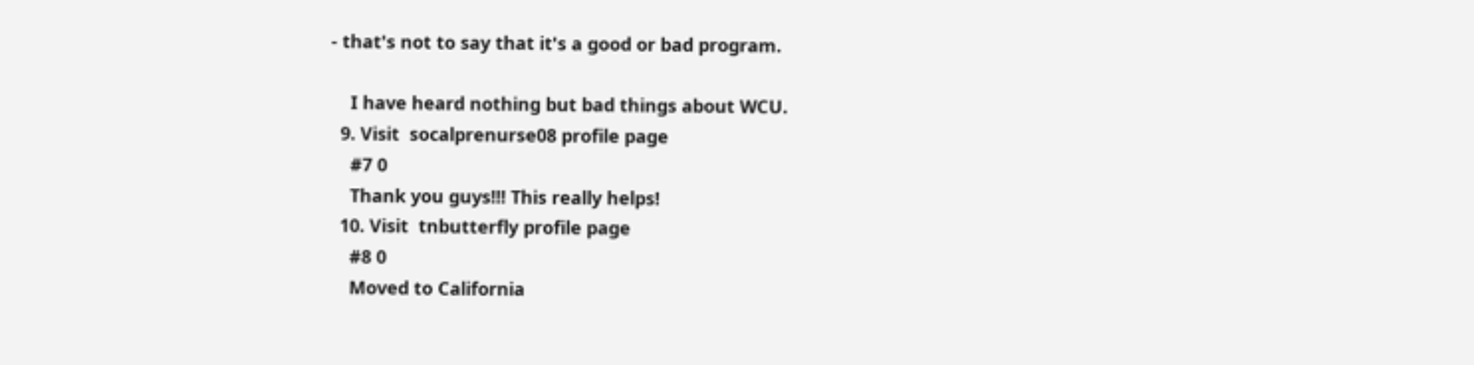- that's not to say that it's a good or bad program.

    I have heard nothing but bad things about WCU.
  9. Visit  socalprenurse08 profile page
    #7 0
    Thank you guys!!! This really helps!
  10. Visit  tnbutterfly profile page
    #8 0
    Moved to California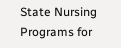State Nursing Programs for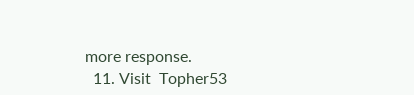more response.
  11. Visit  Topher53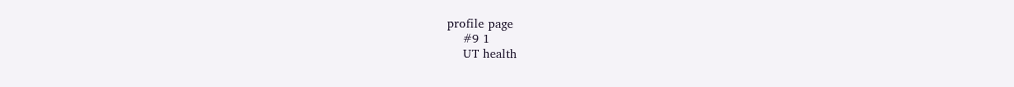profile page
    #9 1
    UT health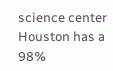science center Houston has a 98%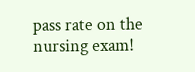pass rate on the nursing exam!